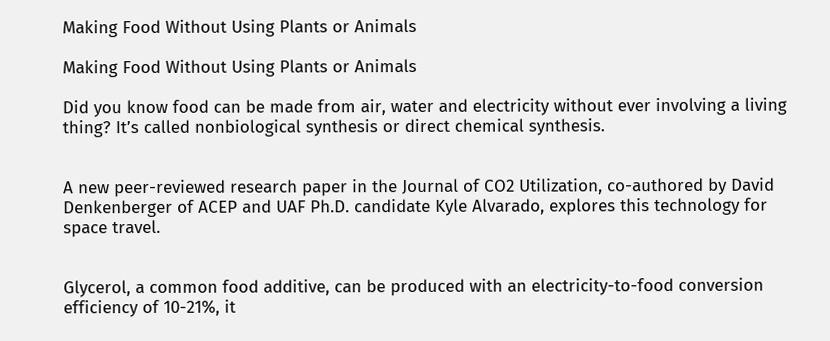Making Food Without Using Plants or Animals

Making Food Without Using Plants or Animals

Did you know food can be made from air, water and electricity without ever involving a living thing? It’s called nonbiological synthesis or direct chemical synthesis.


A new peer-reviewed research paper in the Journal of CO2 Utilization, co-authored by David Denkenberger of ACEP and UAF Ph.D. candidate Kyle Alvarado, explores this technology for space travel.


Glycerol, a common food additive, can be produced with an electricity-to-food conversion efficiency of 10-21%, it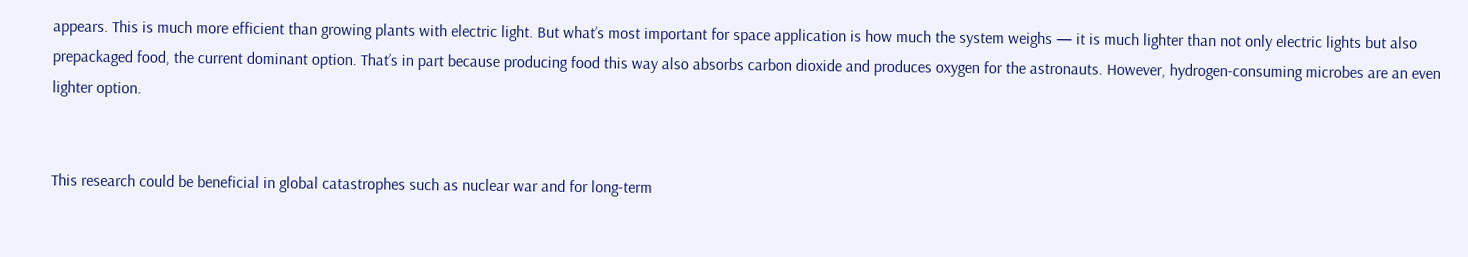appears. This is much more efficient than growing plants with electric light. But what’s most important for space application is how much the system weighs — it is much lighter than not only electric lights but also prepackaged food, the current dominant option. That’s in part because producing food this way also absorbs carbon dioxide and produces oxygen for the astronauts. However, hydrogen-consuming microbes are an even lighter option.


This research could be beneficial in global catastrophes such as nuclear war and for long-term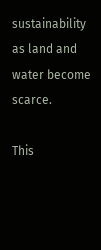sustainability as land and water become scarce.

This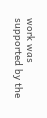work was supported by the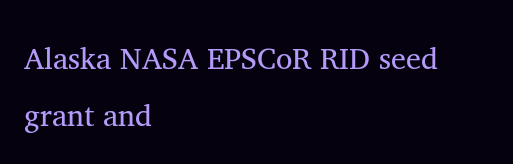Alaska NASA EPSCoR RID seed grant and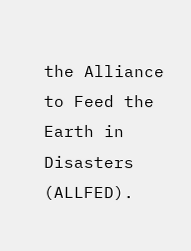the Alliance to Feed the Earth in Disasters (ALLFED).